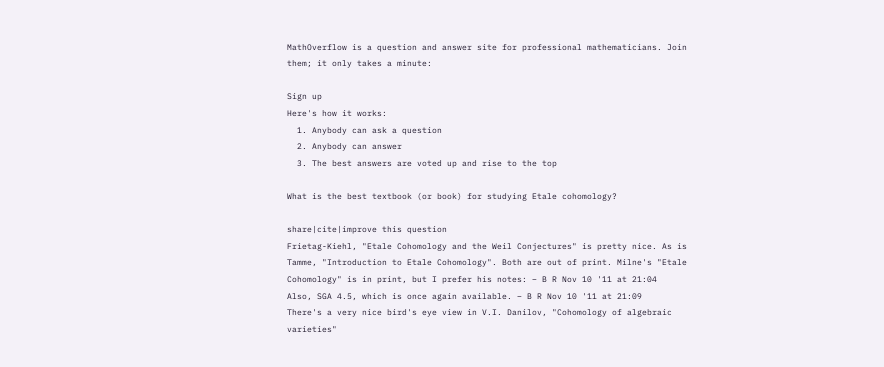MathOverflow is a question and answer site for professional mathematicians. Join them; it only takes a minute:

Sign up
Here's how it works:
  1. Anybody can ask a question
  2. Anybody can answer
  3. The best answers are voted up and rise to the top

What is the best textbook (or book) for studying Etale cohomology?

share|cite|improve this question
Frietag-Kiehl, "Etale Cohomology and the Weil Conjectures" is pretty nice. As is Tamme, "Introduction to Etale Cohomology". Both are out of print. Milne's "Etale Cohomology" is in print, but I prefer his notes: – B R Nov 10 '11 at 21:04
Also, SGA 4.5, which is once again available. – B R Nov 10 '11 at 21:09
There's a very nice bird's eye view in V.I. Danilov, "Cohomology of algebraic varieties"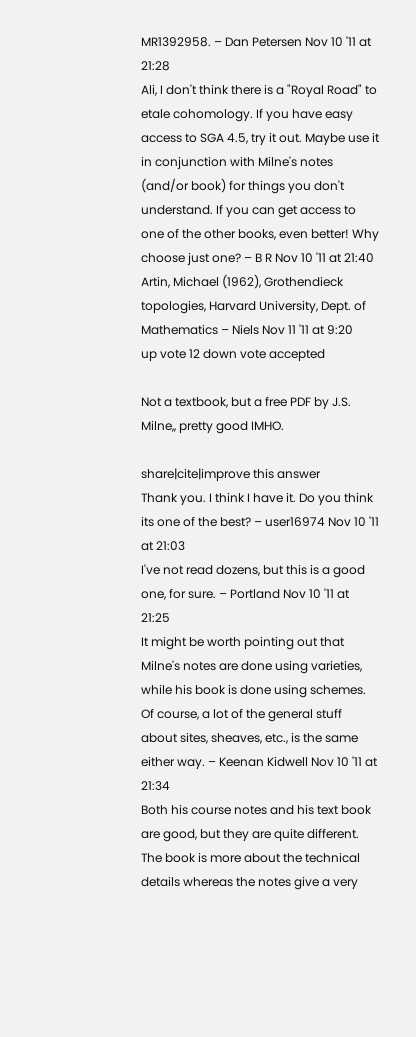MR1392958. – Dan Petersen Nov 10 '11 at 21:28
Ali, I don't think there is a "Royal Road" to etale cohomology. If you have easy access to SGA 4.5, try it out. Maybe use it in conjunction with Milne's notes (and/or book) for things you don't understand. If you can get access to one of the other books, even better! Why choose just one? – B R Nov 10 '11 at 21:40
Artin, Michael (1962), Grothendieck topologies, Harvard University, Dept. of Mathematics – Niels Nov 11 '11 at 9:20
up vote 12 down vote accepted

Not a textbook, but a free PDF by J.S. Milne,, pretty good IMHO.

share|cite|improve this answer
Thank you. I think I have it. Do you think its one of the best? – user16974 Nov 10 '11 at 21:03
I've not read dozens, but this is a good one, for sure. – Portland Nov 10 '11 at 21:25
It might be worth pointing out that Milne's notes are done using varieties, while his book is done using schemes. Of course, a lot of the general stuff about sites, sheaves, etc., is the same either way. – Keenan Kidwell Nov 10 '11 at 21:34
Both his course notes and his text book are good, but they are quite different. The book is more about the technical details whereas the notes give a very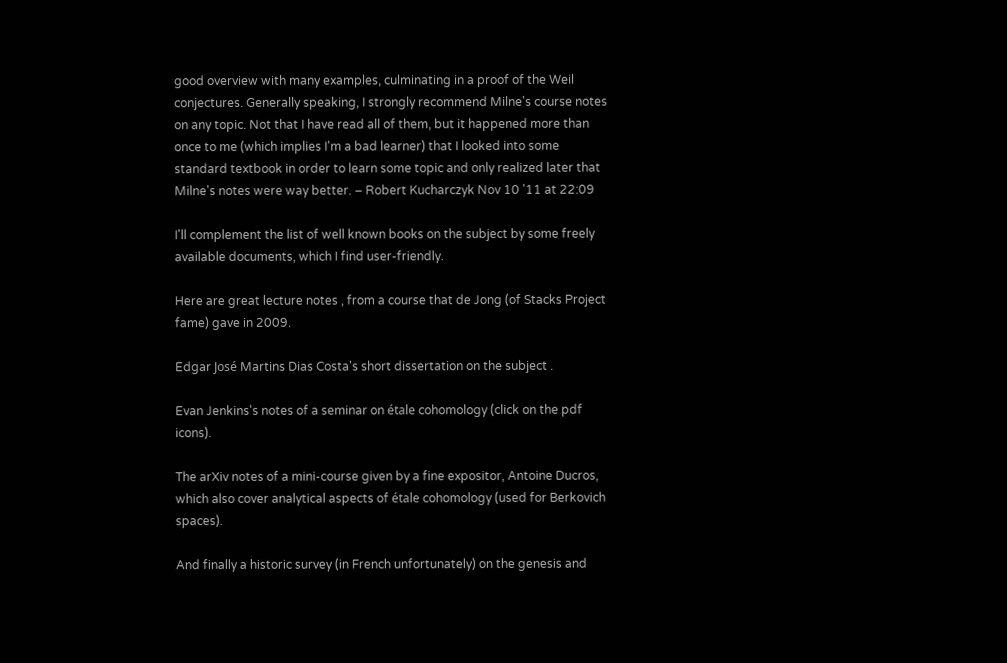good overview with many examples, culminating in a proof of the Weil conjectures. Generally speaking, I strongly recommend Milne's course notes on any topic. Not that I have read all of them, but it happened more than once to me (which implies I'm a bad learner) that I looked into some standard textbook in order to learn some topic and only realized later that Milne's notes were way better. – Robert Kucharczyk Nov 10 '11 at 22:09

I'll complement the list of well known books on the subject by some freely available documents, which I find user-friendly.

Here are great lecture notes , from a course that de Jong (of Stacks Project fame) gave in 2009.

Edgar José Martins Dias Costa's short dissertation on the subject .

Evan Jenkins's notes of a seminar on étale cohomology (click on the pdf icons).

The arXiv notes of a mini-course given by a fine expositor, Antoine Ducros, which also cover analytical aspects of étale cohomology (used for Berkovich spaces).

And finally a historic survey (in French unfortunately) on the genesis and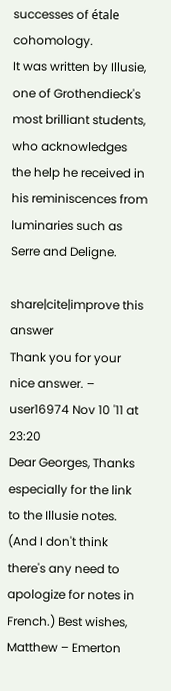successes of étale cohomology.
It was written by Illusie, one of Grothendieck's most brilliant students, who acknowledges the help he received in his reminiscences from luminaries such as Serre and Deligne.

share|cite|improve this answer
Thank you for your nice answer. – user16974 Nov 10 '11 at 23:20
Dear Georges, Thanks especially for the link to the Illusie notes. (And I don't think there's any need to apologize for notes in French.) Best wishes, Matthew – Emerton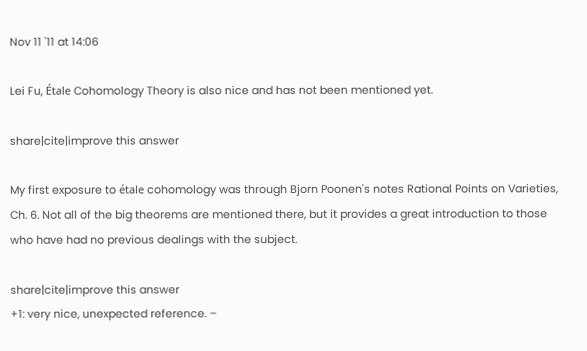Nov 11 '11 at 14:06

Lei Fu, Étale Cohomology Theory is also nice and has not been mentioned yet.

share|cite|improve this answer

My first exposure to étale cohomology was through Bjorn Poonen's notes Rational Points on Varieties, Ch. 6. Not all of the big theorems are mentioned there, but it provides a great introduction to those who have had no previous dealings with the subject.

share|cite|improve this answer
+1: very nice, unexpected reference. –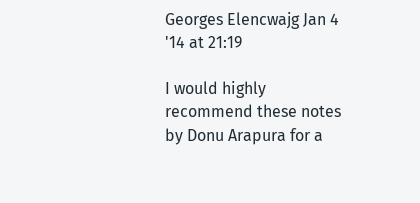Georges Elencwajg Jan 4 '14 at 21:19

I would highly recommend these notes by Donu Arapura for a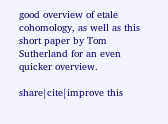good overview of etale cohomology, as well as this short paper by Tom Sutherland for an even quicker overview.

share|cite|improve this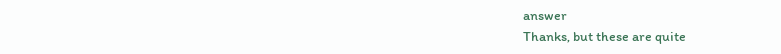answer
Thanks, but these are quite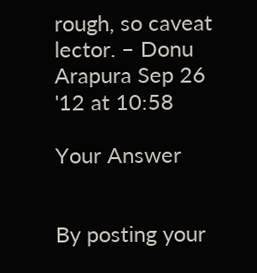rough, so caveat lector. – Donu Arapura Sep 26 '12 at 10:58

Your Answer


By posting your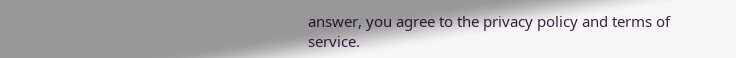answer, you agree to the privacy policy and terms of service.